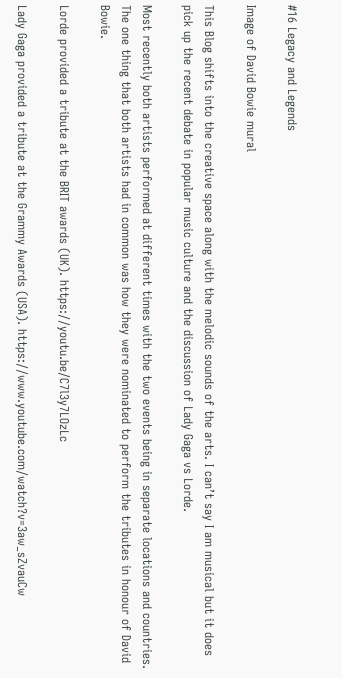#16 Legacy and Legends

Image of David Bowie mural

This Blog shifts into the creative space along with the melodic sounds of the arts. I can’t say I am musical but it does pick up the recent debate in popular music culture and the discussion of Lady Gaga vs Lorde.

Most recently both artists performed at different times with the two events being in separate locations and countries. The one thing that both artists had in common was how they were nominated to perform the tributes in honour of David Bowie.

Lorde provided a tribute at the BRIT awards (UK). https://youtu.be/C7l3y7LOzLc

Lady Gaga provided a tribute at the Grammy Awards (USA). https://www.youtube.com/watch?v=3aw_sZvauCw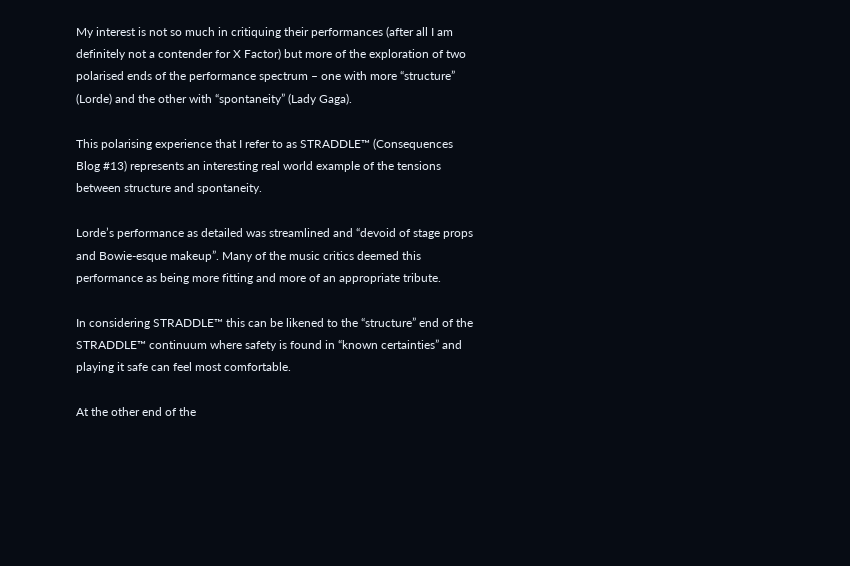My interest is not so much in critiquing their performances (after all I am definitely not a contender for X Factor) but more of the exploration of two polarised ends of the performance spectrum – one with more “structure” (Lorde) and the other with “spontaneity” (Lady Gaga).

This polarising experience that I refer to as STRADDLE™ (Consequences Blog #13) represents an interesting real world example of the tensions between structure and spontaneity.

Lorde’s performance as detailed was streamlined and “devoid of stage props and Bowie-esque makeup”. Many of the music critics deemed this performance as being more fitting and more of an appropriate tribute.

In considering STRADDLE™ this can be likened to the “structure” end of the STRADDLE™ continuum where safety is found in “known certainties” and playing it safe can feel most comfortable.

At the other end of the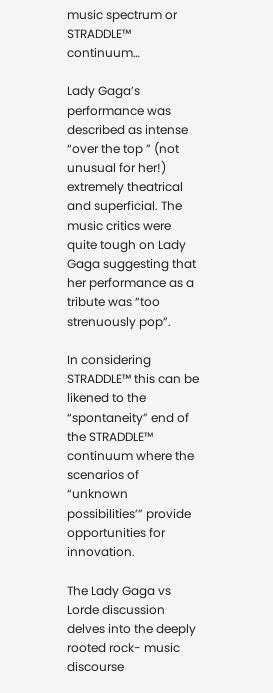music spectrum or STRADDLE™ continuum…

Lady Gaga’s performance was described as intense “over the top ” (not unusual for her!) extremely theatrical and superficial. The music critics were quite tough on Lady Gaga suggesting that her performance as a tribute was “too strenuously pop”.

In considering STRADDLE™ this can be likened to the “spontaneity” end of the STRADDLE™ continuum where the scenarios of “unknown possibilities’” provide opportunities for innovation.

The Lady Gaga vs Lorde discussion delves into the deeply rooted rock- music discourse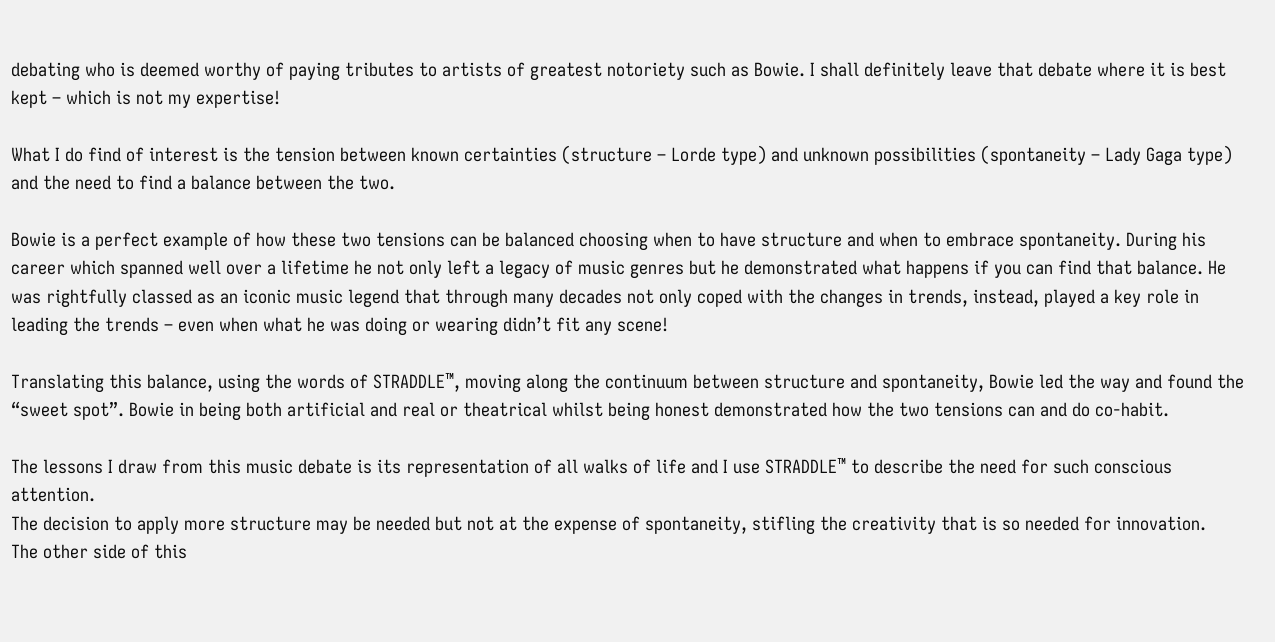debating who is deemed worthy of paying tributes to artists of greatest notoriety such as Bowie. I shall definitely leave that debate where it is best kept – which is not my expertise!

What I do find of interest is the tension between known certainties (structure – Lorde type) and unknown possibilities (spontaneity – Lady Gaga type) and the need to find a balance between the two.

Bowie is a perfect example of how these two tensions can be balanced choosing when to have structure and when to embrace spontaneity. During his career which spanned well over a lifetime he not only left a legacy of music genres but he demonstrated what happens if you can find that balance. He was rightfully classed as an iconic music legend that through many decades not only coped with the changes in trends, instead, played a key role in leading the trends – even when what he was doing or wearing didn’t fit any scene!

Translating this balance, using the words of STRADDLE™, moving along the continuum between structure and spontaneity, Bowie led the way and found the “sweet spot”. Bowie in being both artificial and real or theatrical whilst being honest demonstrated how the two tensions can and do co-habit.

The lessons I draw from this music debate is its representation of all walks of life and I use STRADDLE™ to describe the need for such conscious attention.
The decision to apply more structure may be needed but not at the expense of spontaneity, stifling the creativity that is so needed for innovation.
The other side of this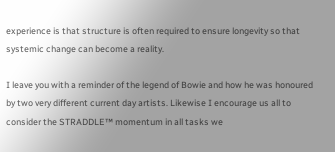experience is that structure is often required to ensure longevity so that systemic change can become a reality.

I leave you with a reminder of the legend of Bowie and how he was honoured by two very different current day artists. Likewise I encourage us all to consider the STRADDLE™ momentum in all tasks we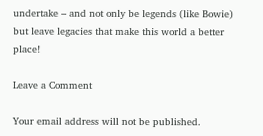undertake – and not only be legends (like Bowie) but leave legacies that make this world a better place!

Leave a Comment

Your email address will not be published.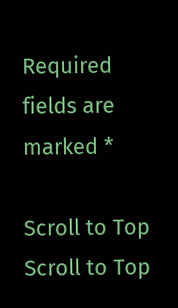Required fields are marked *

Scroll to Top
Scroll to Top